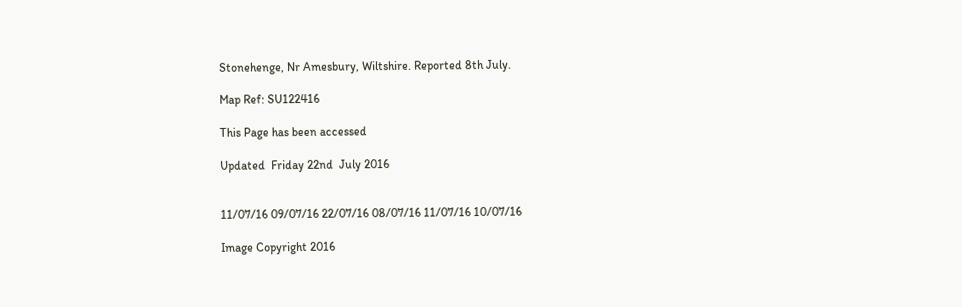Stonehenge, Nr Amesbury, Wiltshire. Reported 8th July.

Map Ref: SU122416

This Page has been accessed

Updated  Friday 22nd  July 2016


11/07/16 09/07/16 22/07/16 08/07/16 11/07/16 10/07/16

Image Copyright 2016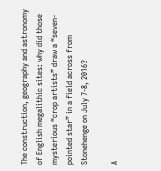The construction, geography and astronomy of English megalithic sites: why did those mysterious “crop artists” draw a “seven-pointed star” in a field across from Stonehenge on July 7-8, 2016?

A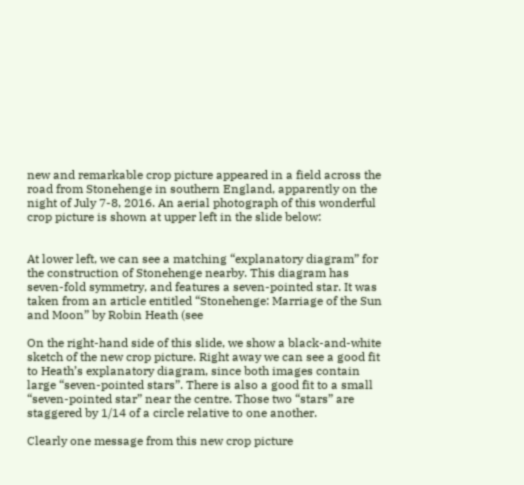new and remarkable crop picture appeared in a field across the road from Stonehenge in southern England, apparently on the night of July 7-8, 2016. An aerial photograph of this wonderful crop picture is shown at upper left in the slide below:


At lower left, we can see a matching “explanatory diagram” for the construction of Stonehenge nearby. This diagram has seven-fold symmetry, and features a seven-pointed star. It was taken from an article entitled “Stonehenge: Marriage of the Sun and Moon” by Robin Heath (see

On the right-hand side of this slide, we show a black-and-white sketch of the new crop picture. Right away we can see a good fit to Heath’s explanatory diagram, since both images contain large “seven-pointed stars”. There is also a good fit to a small “seven-pointed star” near the centre. Those two “stars” are staggered by 1/14 of a circle relative to one another.

Clearly one message from this new crop picture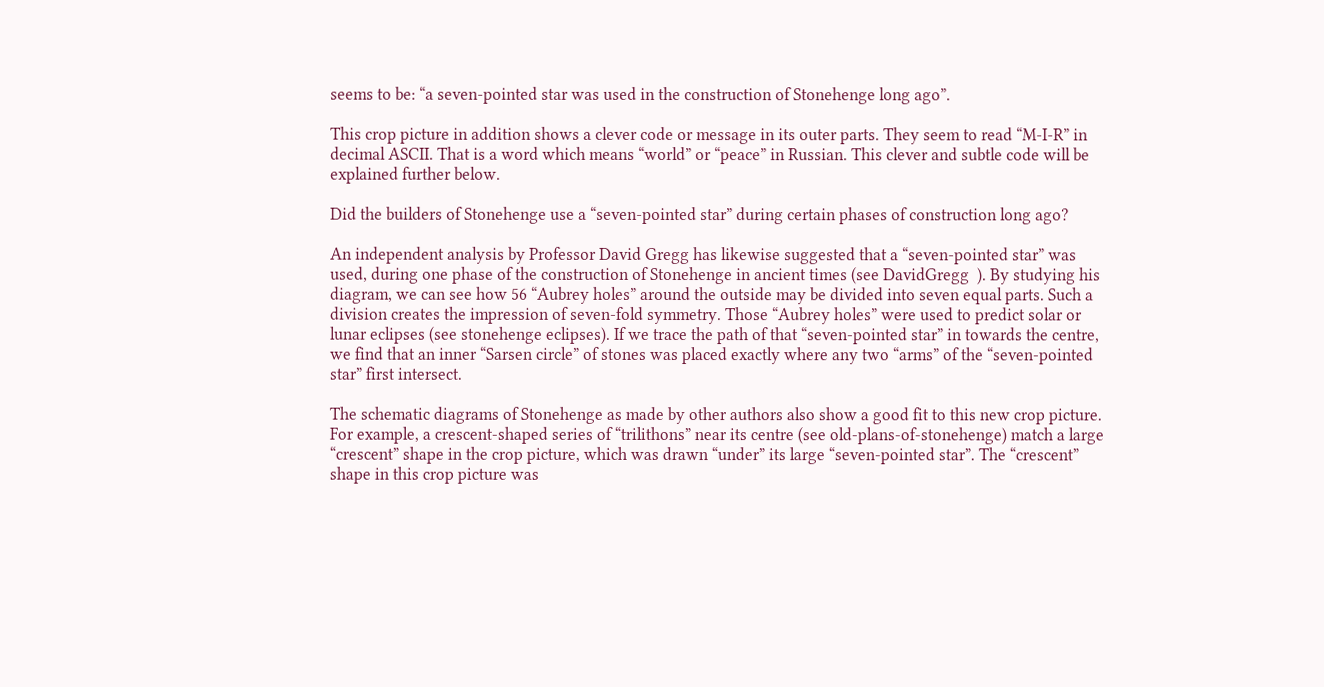seems to be: “a seven-pointed star was used in the construction of Stonehenge long ago”.

This crop picture in addition shows a clever code or message in its outer parts. They seem to read “M-I-R” in decimal ASCII. That is a word which means “world” or “peace” in Russian. This clever and subtle code will be explained further below.

Did the builders of Stonehenge use a “seven-pointed star” during certain phases of construction long ago?

An independent analysis by Professor David Gregg has likewise suggested that a “seven-pointed star” was used, during one phase of the construction of Stonehenge in ancient times (see DavidGregg  ). By studying his diagram, we can see how 56 “Aubrey holes” around the outside may be divided into seven equal parts. Such a division creates the impression of seven-fold symmetry. Those “Aubrey holes” were used to predict solar or lunar eclipses (see stonehenge eclipses). If we trace the path of that “seven-pointed star” in towards the centre, we find that an inner “Sarsen circle” of stones was placed exactly where any two “arms” of the “seven-pointed star” first intersect.

The schematic diagrams of Stonehenge as made by other authors also show a good fit to this new crop picture. For example, a crescent-shaped series of “trilithons” near its centre (see old-plans-of-stonehenge) match a large “crescent” shape in the crop picture, which was drawn “under” its large “seven-pointed star”. The “crescent” shape in this crop picture was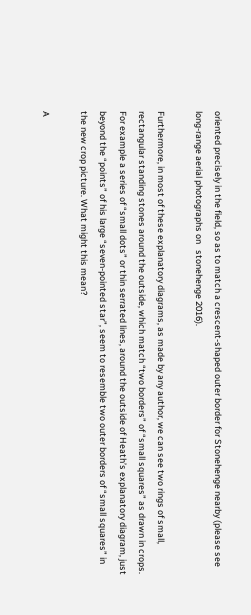oriented precisely in the field, so as to match a crescent-shaped outer border for Stonehenge nearby (please see long-range aerial photographs on   stonehenge 2016).

Furthermore, in most of these explanatory diagrams, as made by any author, we can see two rings of small, rectangular standing stones around the outside, which match “two borders” of “small squares” as drawn in crops. For example a series of “small dots” or thin serrated lines, around the outside of Heath’s explanatory diagram, just beyond the “points” of his large “seven-pointed star”, seem to resemble two outer borders of “small squares” in the new crop picture. What might this mean?

A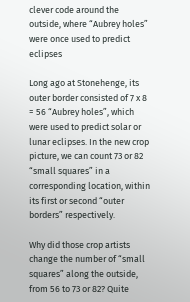clever code around the outside, where “Aubrey holes” were once used to predict eclipses

Long ago at Stonehenge, its outer border consisted of 7 x 8 = 56 “Aubrey holes”, which were used to predict solar or lunar eclipses. In the new crop picture, we can count 73 or 82 “small squares” in a corresponding location, within its first or second “outer borders” respectively.

Why did those crop artists change the number of “small squares” along the outside, from 56 to 73 or 82? Quite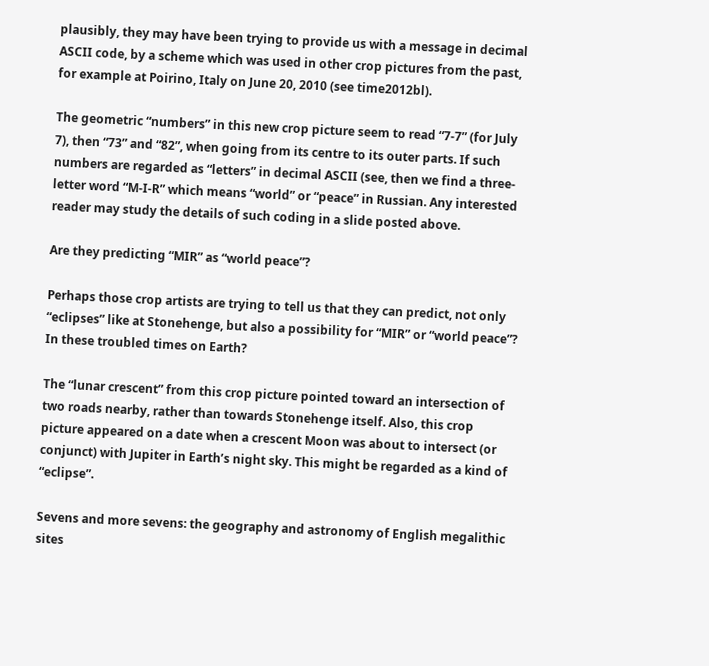plausibly, they may have been trying to provide us with a message in decimal ASCII code, by a scheme which was used in other crop pictures from the past, for example at Poirino, Italy on June 20, 2010 (see time2012bl).

The geometric “numbers” in this new crop picture seem to read “7-7” (for July 7), then “73” and “82”, when going from its centre to its outer parts. If such numbers are regarded as “letters” in decimal ASCII (see, then we find a three-letter word “M-I-R” which means “world” or “peace” in Russian. Any interested reader may study the details of such coding in a slide posted above.

Are they predicting “MIR” as “world peace”?

Perhaps those crop artists are trying to tell us that they can predict, not only “eclipses” like at Stonehenge, but also a possibility for “MIR” or “world peace”? In these troubled times on Earth?

The “lunar crescent” from this crop picture pointed toward an intersection of two roads nearby, rather than towards Stonehenge itself. Also, this crop picture appeared on a date when a crescent Moon was about to intersect (or conjunct) with Jupiter in Earth’s night sky. This might be regarded as a kind of “eclipse”.

Sevens and more sevens: the geography and astronomy of English megalithic sites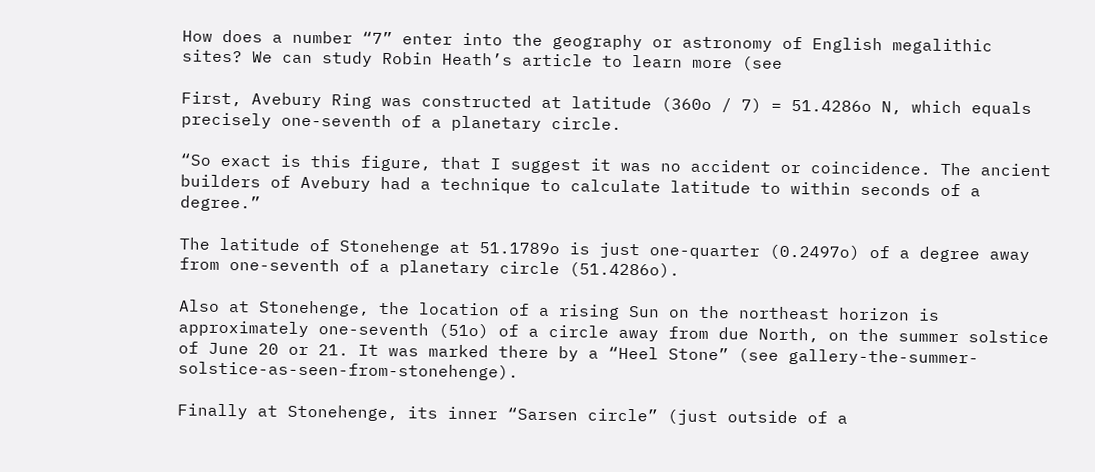How does a number “7” enter into the geography or astronomy of English megalithic sites? We can study Robin Heath’s article to learn more (see

First, Avebury Ring was constructed at latitude (360o / 7) = 51.4286o N, which equals precisely one-seventh of a planetary circle.

“So exact is this figure, that I suggest it was no accident or coincidence. The ancient builders of Avebury had a technique to calculate latitude to within seconds of a degree.”

The latitude of Stonehenge at 51.1789o is just one-quarter (0.2497o) of a degree away from one-seventh of a planetary circle (51.4286o).

Also at Stonehenge, the location of a rising Sun on the northeast horizon is approximately one-seventh (51o) of a circle away from due North, on the summer solstice of June 20 or 21. It was marked there by a “Heel Stone” (see gallery-the-summer-solstice-as-seen-from-stonehenge).

Finally at Stonehenge, its inner “Sarsen circle” (just outside of a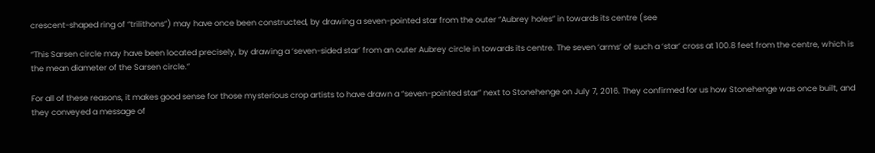crescent-shaped ring of “trilithons”) may have once been constructed, by drawing a seven-pointed star from the outer “Aubrey holes” in towards its centre (see

“This Sarsen circle may have been located precisely, by drawing a ‘seven-sided star’ from an outer Aubrey circle in towards its centre. The seven ‘arms’ of such a ‘star’ cross at 100.8 feet from the centre, which is the mean diameter of the Sarsen circle.”

For all of these reasons, it makes good sense for those mysterious crop artists to have drawn a “seven-pointed star” next to Stonehenge on July 7, 2016. They confirmed for us how Stonehenge was once built, and they conveyed a message of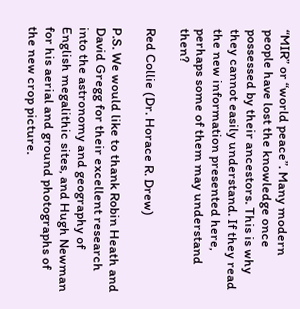“MIR” or “world peace”. Many modern people have lost the knowledge once possessed by their ancestors. This is why they cannot easily understand. If they read the new information presented here, perhaps some of them may understand then?

Red Collie (Dr. Horace R. Drew)

P.S. We would like to thank Robin Heath and David Gregg for their excellent research into the astronomy and geography of English megalithic sites, and Hugh Newman for his aerial and ground photographs of the new crop picture.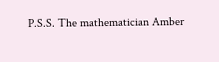P.S.S. The mathematician Amber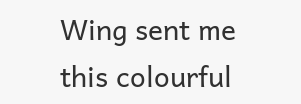Wing sent me this colourful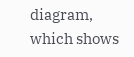diagram, which shows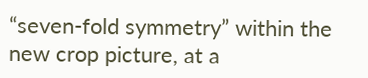“seven-fold symmetry” within the new crop picture, at a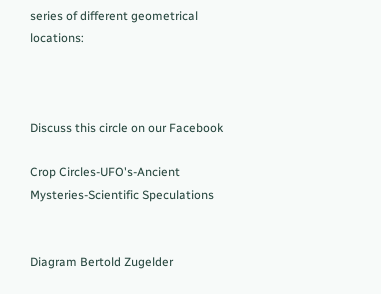series of different geometrical locations:



Discuss this circle on our Facebook

Crop Circles-UFO's-Ancient Mysteries-Scientific Speculations


Diagram Bertold Zugelder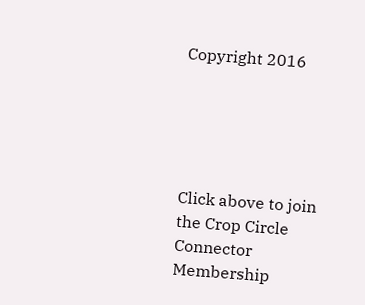Copyright 2016





Click above to join the Crop Circle Connector Membership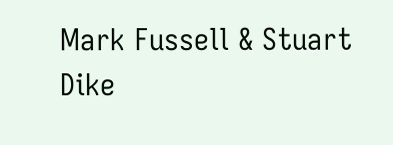Mark Fussell & Stuart Dike